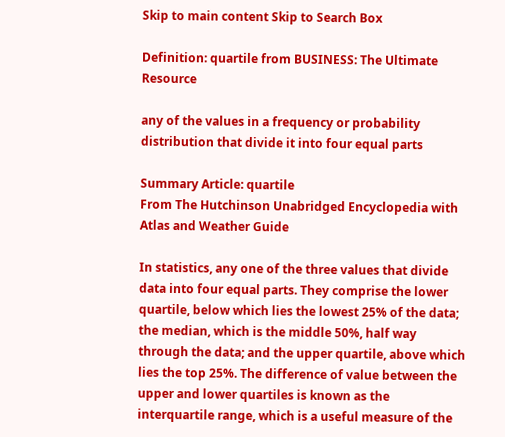Skip to main content Skip to Search Box

Definition: quartile from BUSINESS: The Ultimate Resource

any of the values in a frequency or probability distribution that divide it into four equal parts

Summary Article: quartile
From The Hutchinson Unabridged Encyclopedia with Atlas and Weather Guide

In statistics, any one of the three values that divide data into four equal parts. They comprise the lower quartile, below which lies the lowest 25% of the data; the median, which is the middle 50%, half way through the data; and the upper quartile, above which lies the top 25%. The difference of value between the upper and lower quartiles is known as the interquartile range, which is a useful measure of the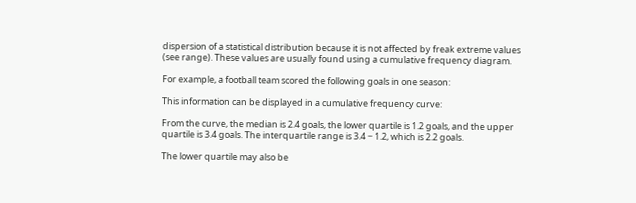dispersion of a statistical distribution because it is not affected by freak extreme values (see range). These values are usually found using a cumulative frequency diagram.

For example, a football team scored the following goals in one season:

This information can be displayed in a cumulative frequency curve:

From the curve, the median is 2.4 goals, the lower quartile is 1.2 goals, and the upper quartile is 3.4 goals. The interquartile range is 3.4 − 1.2, which is 2.2 goals.

The lower quartile may also be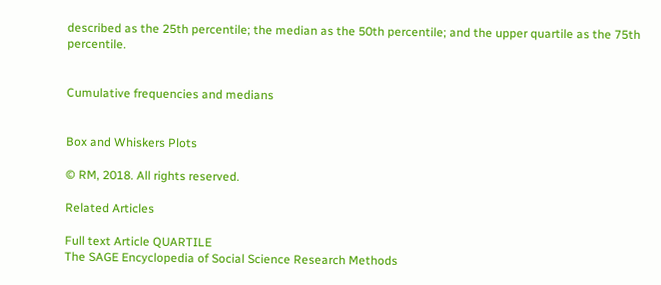described as the 25th percentile; the median as the 50th percentile; and the upper quartile as the 75th percentile.


Cumulative frequencies and medians


Box and Whiskers Plots

© RM, 2018. All rights reserved.

Related Articles

Full text Article QUARTILE
The SAGE Encyclopedia of Social Science Research Methods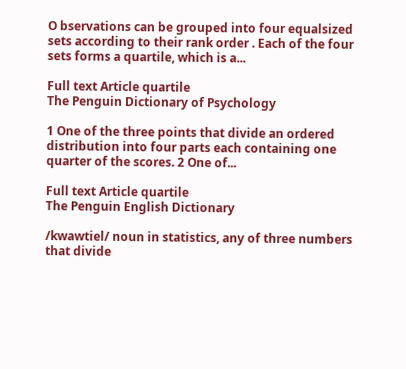O bservations can be grouped into four equalsized sets according to their rank order . Each of the four sets forms a quartile, which is a...

Full text Article quartile
The Penguin Dictionary of Psychology

1 One of the three points that divide an ordered distribution into four parts each containing one quarter of the scores. 2 One of...

Full text Article quartile
The Penguin English Dictionary

/kwawtiel/ noun in statistics, any of three numbers that divide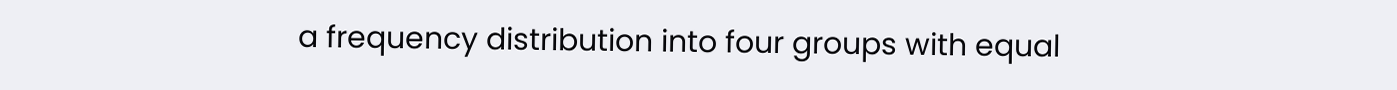a frequency distribution into four groups with equal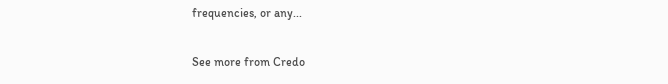frequencies, or any...

See more from Credo